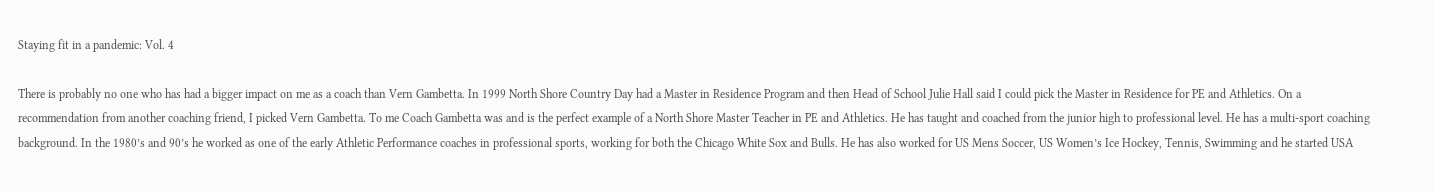Staying fit in a pandemic: Vol. 4

There is probably no one who has had a bigger impact on me as a coach than Vern Gambetta. In 1999 North Shore Country Day had a Master in Residence Program and then Head of School Julie Hall said I could pick the Master in Residence for PE and Athletics. On a recommendation from another coaching friend, I picked Vern Gambetta. To me Coach Gambetta was and is the perfect example of a North Shore Master Teacher in PE and Athletics. He has taught and coached from the junior high to professional level. He has a multi-sport coaching background. In the 1980’s and 90’s he worked as one of the early Athletic Performance coaches in professional sports, working for both the Chicago White Sox and Bulls. He has also worked for US Mens Soccer, US Women’s Ice Hockey, Tennis, Swimming and he started USA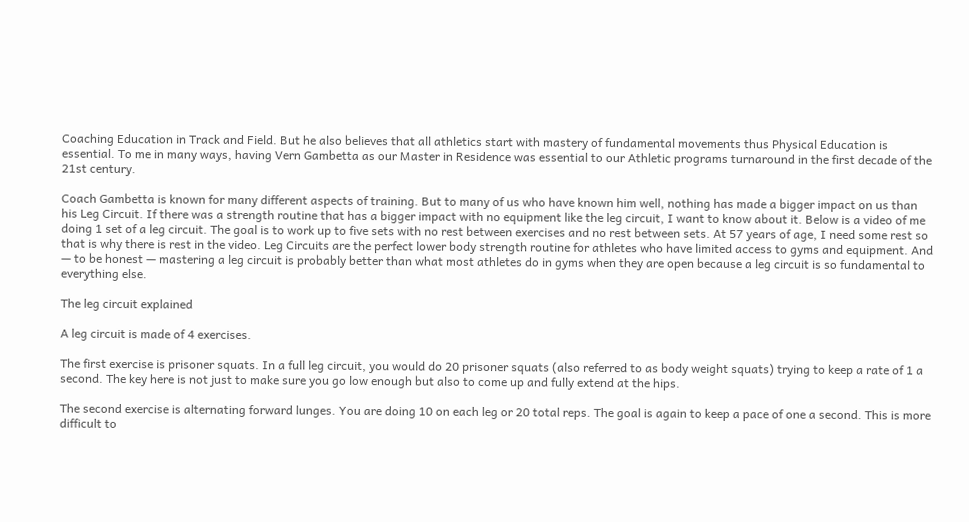Coaching Education in Track and Field. But he also believes that all athletics start with mastery of fundamental movements thus Physical Education is essential. To me in many ways, having Vern Gambetta as our Master in Residence was essential to our Athletic programs turnaround in the first decade of the 21st century.

Coach Gambetta is known for many different aspects of training. But to many of us who have known him well, nothing has made a bigger impact on us than his Leg Circuit. If there was a strength routine that has a bigger impact with no equipment like the leg circuit, I want to know about it. Below is a video of me doing 1 set of a leg circuit. The goal is to work up to five sets with no rest between exercises and no rest between sets. At 57 years of age, I need some rest so that is why there is rest in the video. Leg Circuits are the perfect lower body strength routine for athletes who have limited access to gyms and equipment. And — to be honest — mastering a leg circuit is probably better than what most athletes do in gyms when they are open because a leg circuit is so fundamental to everything else.

The leg circuit explained

A leg circuit is made of 4 exercises.

The first exercise is prisoner squats. In a full leg circuit, you would do 20 prisoner squats (also referred to as body weight squats) trying to keep a rate of 1 a second. The key here is not just to make sure you go low enough but also to come up and fully extend at the hips.

The second exercise is alternating forward lunges. You are doing 10 on each leg or 20 total reps. The goal is again to keep a pace of one a second. This is more difficult to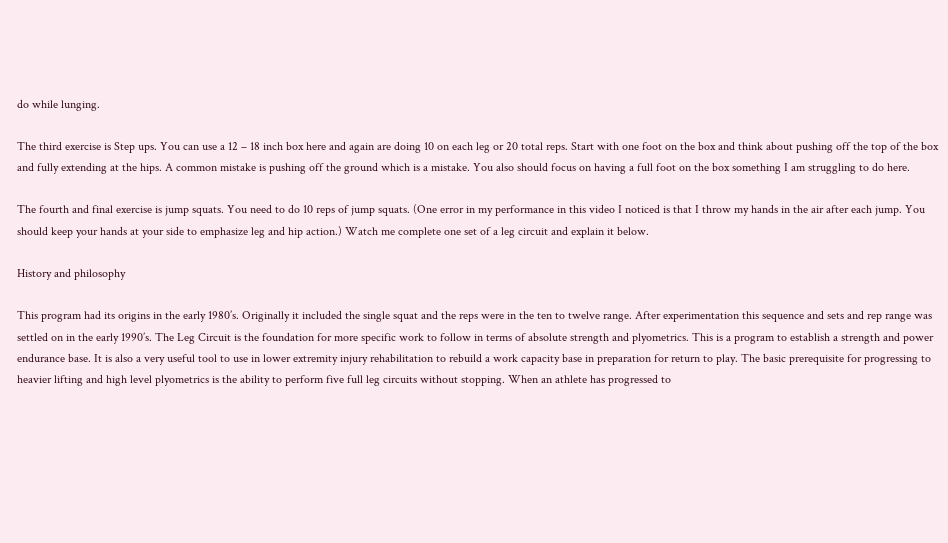do while lunging.

The third exercise is Step ups. You can use a 12 – 18 inch box here and again are doing 10 on each leg or 20 total reps. Start with one foot on the box and think about pushing off the top of the box and fully extending at the hips. A common mistake is pushing off the ground which is a mistake. You also should focus on having a full foot on the box something I am struggling to do here.

The fourth and final exercise is jump squats. You need to do 10 reps of jump squats. (One error in my performance in this video I noticed is that I throw my hands in the air after each jump. You should keep your hands at your side to emphasize leg and hip action.) Watch me complete one set of a leg circuit and explain it below.

History and philosophy

This program had its origins in the early 1980’s. Originally it included the single squat and the reps were in the ten to twelve range. After experimentation this sequence and sets and rep range was settled on in the early 1990’s. The Leg Circuit is the foundation for more specific work to follow in terms of absolute strength and plyometrics. This is a program to establish a strength and power endurance base. It is also a very useful tool to use in lower extremity injury rehabilitation to rebuild a work capacity base in preparation for return to play. The basic prerequisite for progressing to heavier lifting and high level plyometrics is the ability to perform five full leg circuits without stopping. When an athlete has progressed to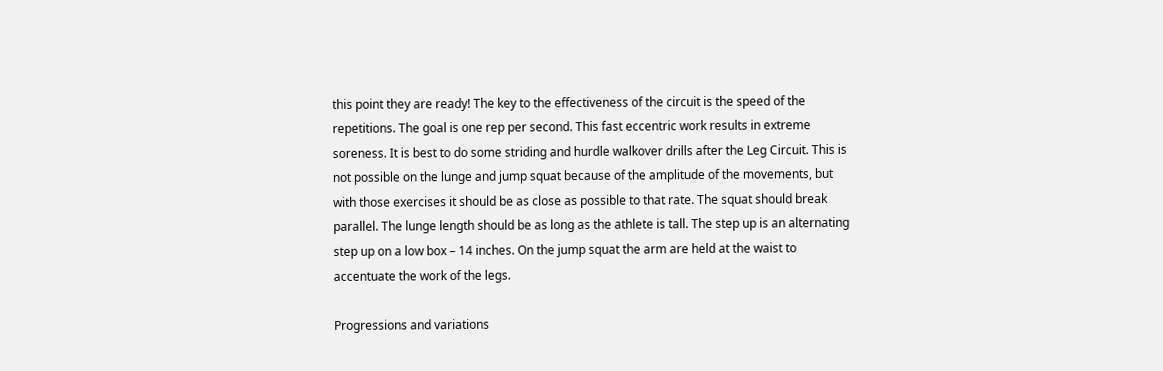this point they are ready! The key to the effectiveness of the circuit is the speed of the repetitions. The goal is one rep per second. This fast eccentric work results in extreme soreness. It is best to do some striding and hurdle walkover drills after the Leg Circuit. This is not possible on the lunge and jump squat because of the amplitude of the movements, but with those exercises it should be as close as possible to that rate. The squat should break parallel. The lunge length should be as long as the athlete is tall. The step up is an alternating step up on a low box – 14 inches. On the jump squat the arm are held at the waist to accentuate the work of the legs.

Progressions and variations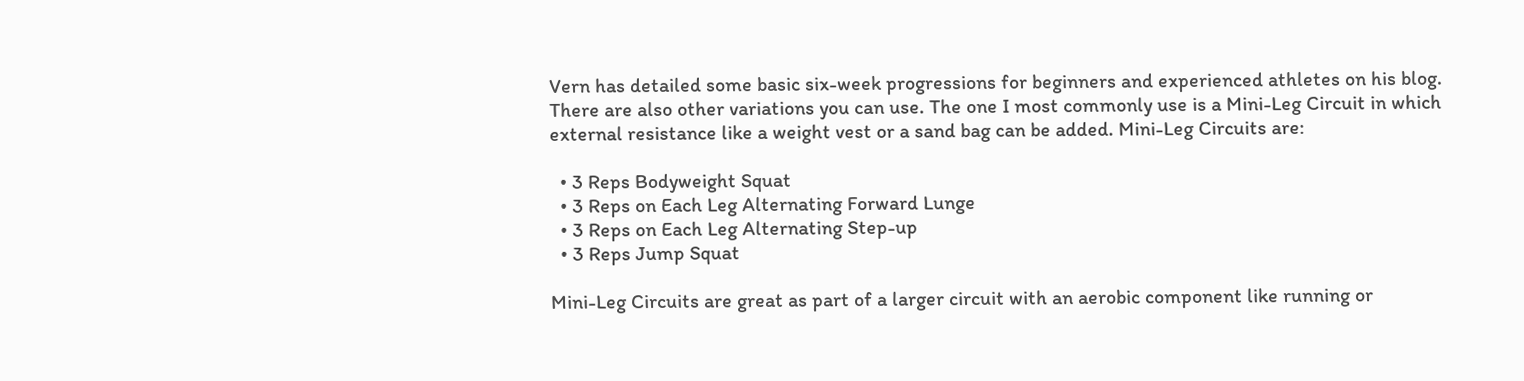Vern has detailed some basic six-week progressions for beginners and experienced athletes on his blog. There are also other variations you can use. The one I most commonly use is a Mini-Leg Circuit in which external resistance like a weight vest or a sand bag can be added. Mini-Leg Circuits are:

  • 3 Reps Bodyweight Squat
  • 3 Reps on Each Leg Alternating Forward Lunge
  • 3 Reps on Each Leg Alternating Step-up
  • 3 Reps Jump Squat

Mini-Leg Circuits are great as part of a larger circuit with an aerobic component like running or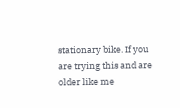stationary bike. If you are trying this and are older like me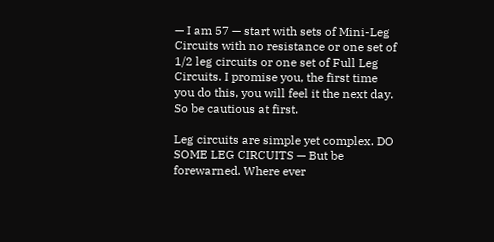— I am 57 — start with sets of Mini-Leg Circuits with no resistance or one set of 1/2 leg circuits or one set of Full Leg Circuits. I promise you, the first time you do this, you will feel it the next day. So be cautious at first.

Leg circuits are simple yet complex. DO SOME LEG CIRCUITS — But be forewarned. Where ever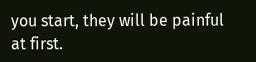you start, they will be painful at first.